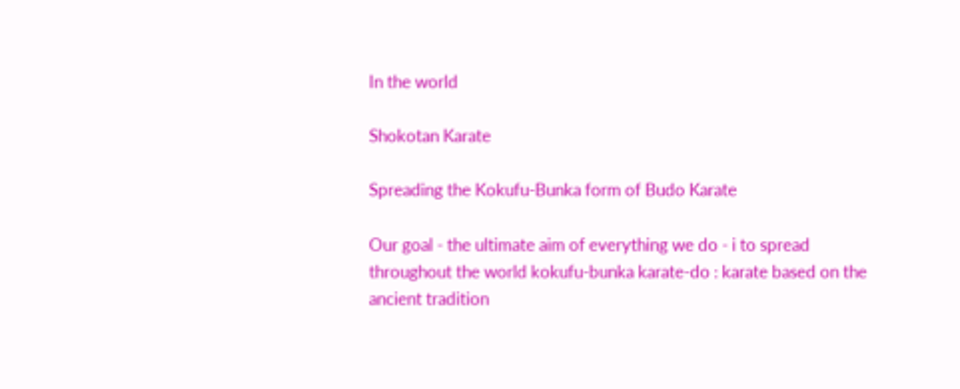In the world

Shokotan Karate

Spreading the Kokufu-Bunka form of Budo Karate

Our goal - the ultimate aim of everything we do - i to spread throughout the world kokufu-bunka karate-do : karate based on the ancient tradition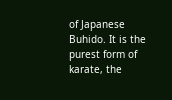of Japanese Buhido. It is the purest form of karate, the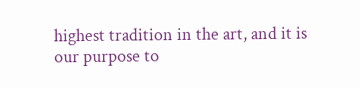highest tradition in the art, and it is our purpose to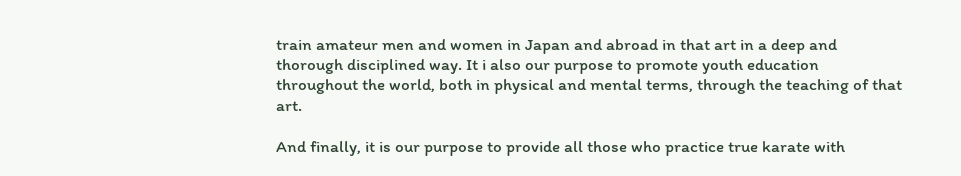train amateur men and women in Japan and abroad in that art in a deep and thorough disciplined way. It i also our purpose to promote youth education throughout the world, both in physical and mental terms, through the teaching of that art.

And finally, it is our purpose to provide all those who practice true karate with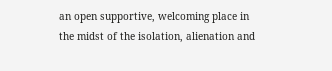an open supportive, welcoming place in the midst of the isolation, alienation and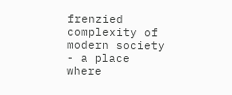frenzied complexity of modern society - a place where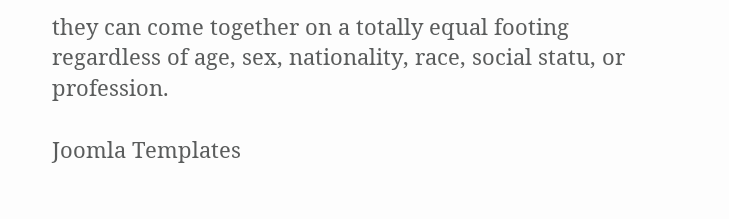they can come together on a totally equal footing regardless of age, sex, nationality, race, social statu, or profession.

Joomla Templates